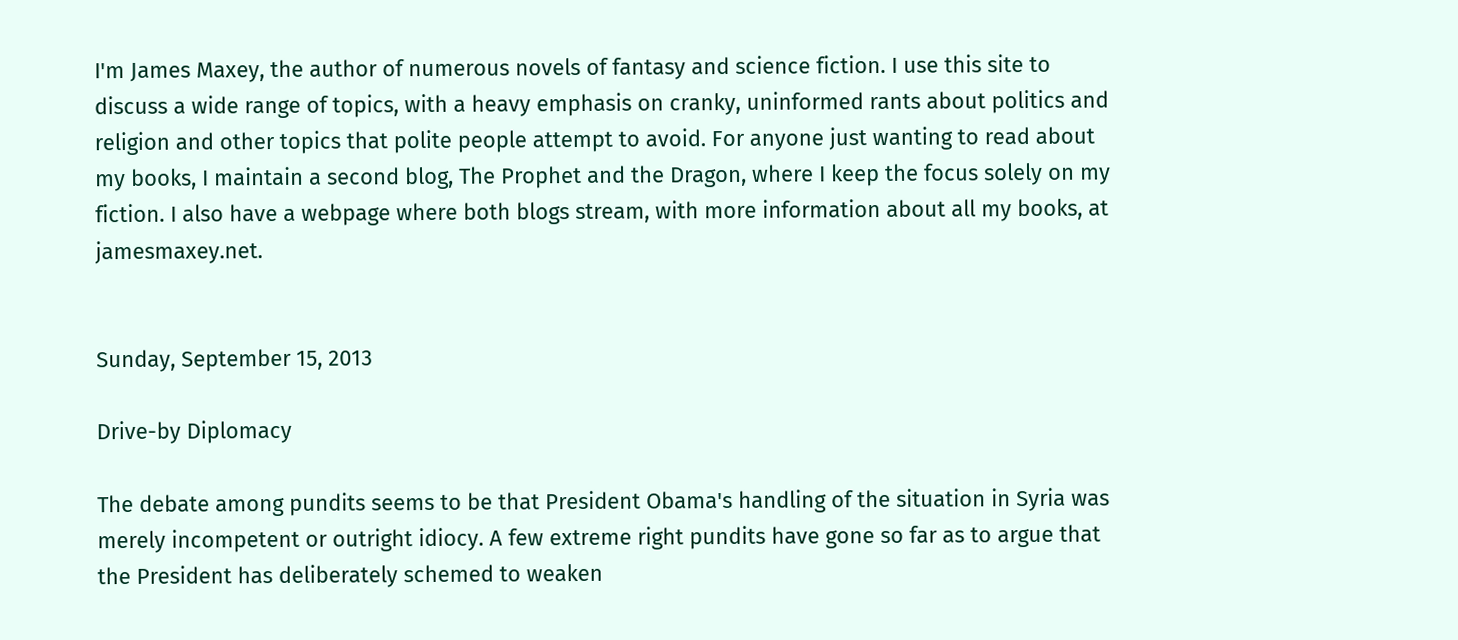I'm James Maxey, the author of numerous novels of fantasy and science fiction. I use this site to discuss a wide range of topics, with a heavy emphasis on cranky, uninformed rants about politics and religion and other topics that polite people attempt to avoid. For anyone just wanting to read about my books, I maintain a second blog, The Prophet and the Dragon, where I keep the focus solely on my fiction. I also have a webpage where both blogs stream, with more information about all my books, at jamesmaxey.net.


Sunday, September 15, 2013

Drive-by Diplomacy

The debate among pundits seems to be that President Obama's handling of the situation in Syria was merely incompetent or outright idiocy. A few extreme right pundits have gone so far as to argue that the President has deliberately schemed to weaken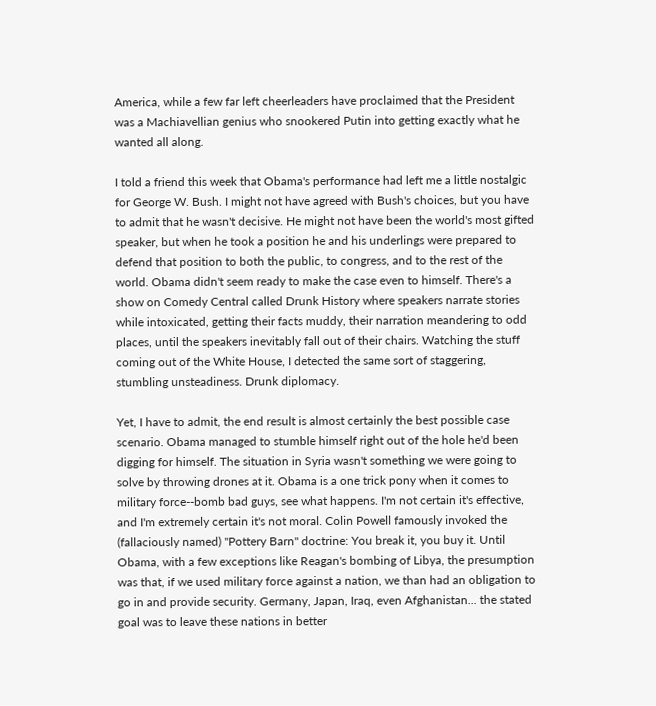America, while a few far left cheerleaders have proclaimed that the President was a Machiavellian genius who snookered Putin into getting exactly what he wanted all along.

I told a friend this week that Obama's performance had left me a little nostalgic for George W. Bush. I might not have agreed with Bush's choices, but you have to admit that he wasn't decisive. He might not have been the world's most gifted speaker, but when he took a position he and his underlings were prepared to defend that position to both the public, to congress, and to the rest of the world. Obama didn't seem ready to make the case even to himself. There's a show on Comedy Central called Drunk History where speakers narrate stories while intoxicated, getting their facts muddy, their narration meandering to odd places, until the speakers inevitably fall out of their chairs. Watching the stuff coming out of the White House, I detected the same sort of staggering, stumbling unsteadiness. Drunk diplomacy.

Yet, I have to admit, the end result is almost certainly the best possible case scenario. Obama managed to stumble himself right out of the hole he'd been digging for himself. The situation in Syria wasn't something we were going to solve by throwing drones at it. Obama is a one trick pony when it comes to military force--bomb bad guys, see what happens. I'm not certain it's effective, and I'm extremely certain it's not moral. Colin Powell famously invoked the (fallaciously named) "Pottery Barn" doctrine: You break it, you buy it. Until Obama, with a few exceptions like Reagan's bombing of Libya, the presumption was that, if we used military force against a nation, we than had an obligation to go in and provide security. Germany, Japan, Iraq, even Afghanistan... the stated goal was to leave these nations in better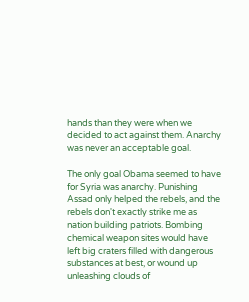hands than they were when we decided to act against them. Anarchy was never an acceptable goal.

The only goal Obama seemed to have for Syria was anarchy. Punishing Assad only helped the rebels, and the rebels don't exactly strike me as nation building patriots. Bombing chemical weapon sites would have left big craters filled with dangerous substances at best, or wound up unleashing clouds of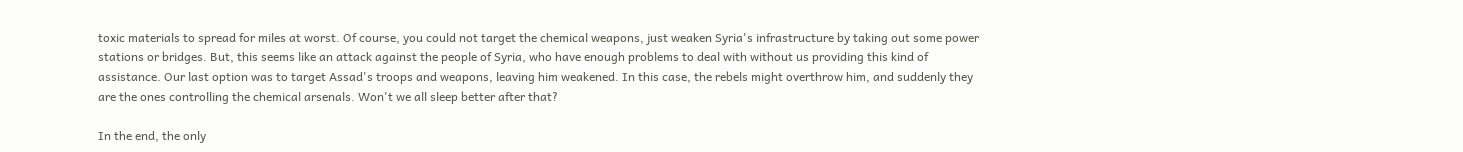toxic materials to spread for miles at worst. Of course, you could not target the chemical weapons, just weaken Syria's infrastructure by taking out some power stations or bridges. But, this seems like an attack against the people of Syria, who have enough problems to deal with without us providing this kind of assistance. Our last option was to target Assad's troops and weapons, leaving him weakened. In this case, the rebels might overthrow him, and suddenly they are the ones controlling the chemical arsenals. Won't we all sleep better after that?

In the end, the only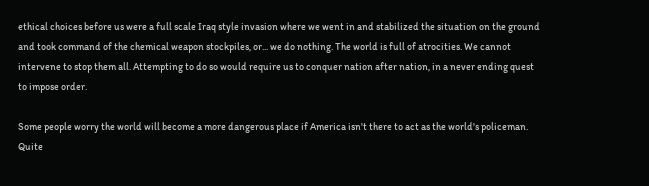ethical choices before us were a full scale Iraq style invasion where we went in and stabilized the situation on the ground and took command of the chemical weapon stockpiles, or... we do nothing. The world is full of atrocities. We cannot intervene to stop them all. Attempting to do so would require us to conquer nation after nation, in a never ending quest to impose order.

Some people worry the world will become a more dangerous place if America isn't there to act as the world's policeman. Quite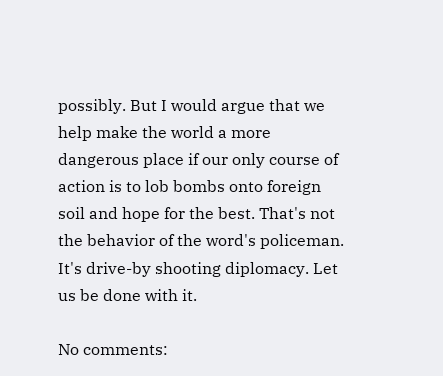possibly. But I would argue that we help make the world a more dangerous place if our only course of action is to lob bombs onto foreign soil and hope for the best. That's not the behavior of the word's policeman. It's drive-by shooting diplomacy. Let us be done with it.

No comments: